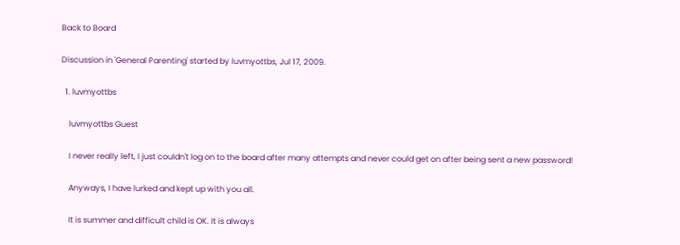Back to Board

Discussion in 'General Parenting' started by luvmyottbs, Jul 17, 2009.

  1. luvmyottbs

    luvmyottbs Guest

    I never really left, I just couldn't log on to the board after many attempts and never could get on after being sent a new password!

    Anyways, I have lurked and kept up with you all.

    It is summer and difficult child is OK. It is always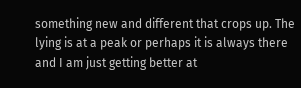something new and different that crops up. The lying is at a peak or perhaps it is always there and I am just getting better at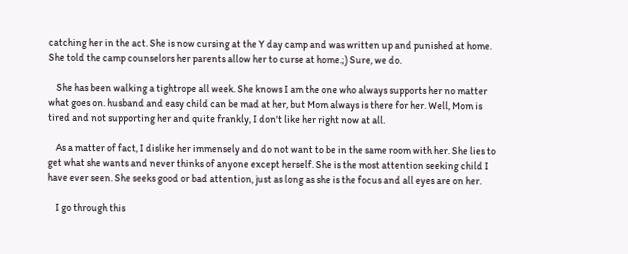catching her in the act. She is now cursing at the Y day camp and was written up and punished at home. She told the camp counselors her parents allow her to curse at home.;) Sure, we do.

    She has been walking a tightrope all week. She knows I am the one who always supports her no matter what goes on. husband and easy child can be mad at her, but Mom always is there for her. Well, Mom is tired and not supporting her and quite frankly, I don't like her right now at all.

    As a matter of fact, I dislike her immensely and do not want to be in the same room with her. She lies to get what she wants and never thinks of anyone except herself. She is the most attention seeking child I have ever seen. She seeks good or bad attention, just as long as she is the focus and all eyes are on her.

    I go through this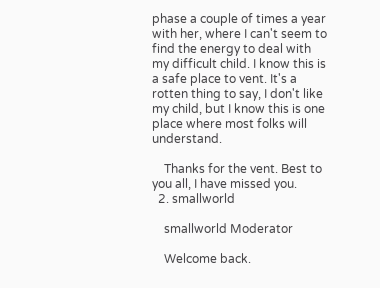phase a couple of times a year with her, where I can't seem to find the energy to deal with my difficult child. I know this is a safe place to vent. It's a rotten thing to say, I don't like my child, but I know this is one place where most folks will understand.

    Thanks for the vent. Best to you all, I have missed you.
  2. smallworld

    smallworld Moderator

    Welcome back.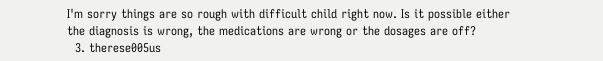I'm sorry things are so rough with difficult child right now. Is it possible either the diagnosis is wrong, the medications are wrong or the dosages are off?
  3. therese005us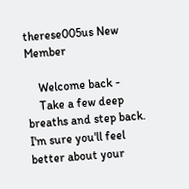therese005us New Member

    Welcome back -
    Take a few deep breaths and step back. I'm sure you'll feel better about your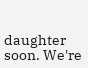daughter soon. We're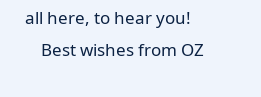all here, to hear you!
    Best wishes from OZ